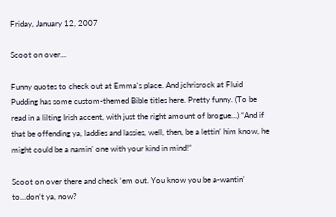Friday, January 12, 2007

Scoot on over...

Funny quotes to check out at Emma's place. And jchrisrock at Fluid Pudding has some custom-themed Bible titles here. Pretty funny. (To be read in a lilting Irish accent, with just the right amount of brogue…) “And if that be offending ya, laddies and lassies, well, then, be a lettin’ him know, he might could be a namin’ one with your kind in mind!”

Scoot on over there and check ‘em out. You know you be a-wantin’ to…don’t ya, now?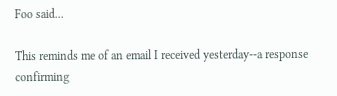Foo said...

This reminds me of an email I received yesterday--a response confirming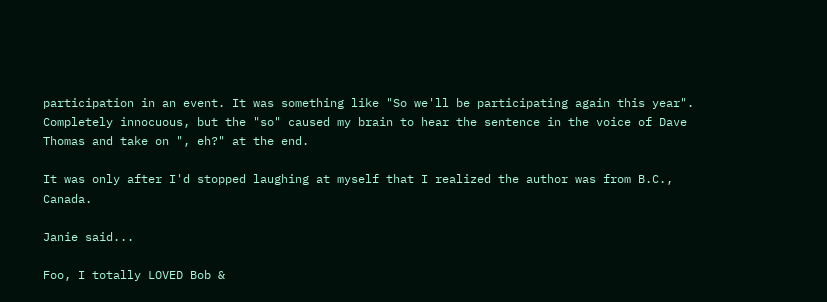participation in an event. It was something like "So we'll be participating again this year". Completely innocuous, but the "so" caused my brain to hear the sentence in the voice of Dave Thomas and take on ", eh?" at the end.

It was only after I'd stopped laughing at myself that I realized the author was from B.C., Canada.

Janie said...

Foo, I totally LOVED Bob &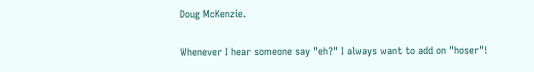Doug McKenzie.

Whenever I hear someone say "eh?" I always want to add on "hoser"!